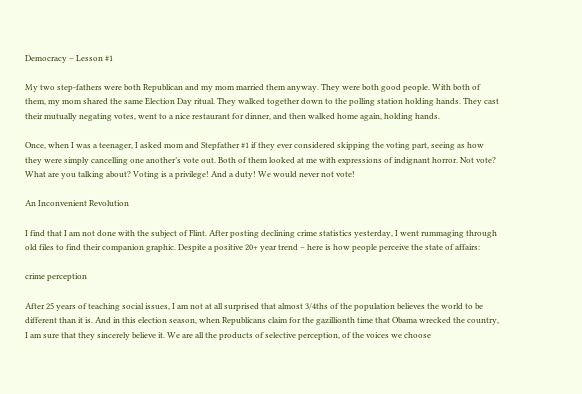Democracy – Lesson #1

My two step-fathers were both Republican and my mom married them anyway. They were both good people. With both of them, my mom shared the same Election Day ritual. They walked together down to the polling station holding hands. They cast their mutually negating votes, went to a nice restaurant for dinner, and then walked home again, holding hands.

Once, when I was a teenager, I asked mom and Stepfather #1 if they ever considered skipping the voting part, seeing as how they were simply cancelling one another’s vote out. Both of them looked at me with expressions of indignant horror. Not vote? What are you talking about? Voting is a privilege! And a duty! We would never not vote!

An Inconvenient Revolution

I find that I am not done with the subject of Flint. After posting declining crime statistics yesterday, I went rummaging through old files to find their companion graphic. Despite a positive 20+ year trend – here is how people perceive the state of affairs:

crime perception

After 25 years of teaching social issues, I am not at all surprised that almost 3/4ths of the population believes the world to be different than it is. And in this election season, when Republicans claim for the gazillionth time that Obama wrecked the country, I am sure that they sincerely believe it. We are all the products of selective perception, of the voices we choose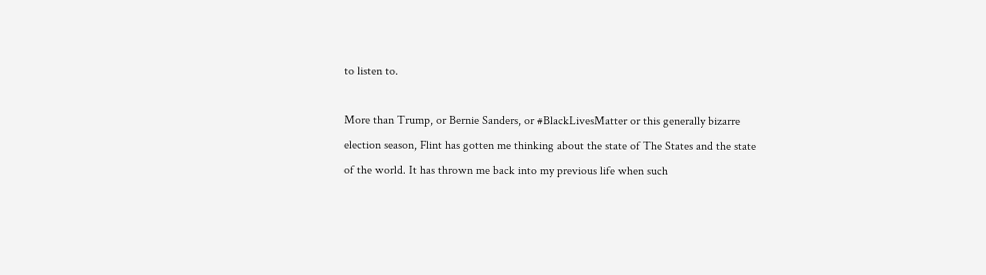to listen to.

More than Trump, or Bernie Sanders, or #BlackLivesMatter or this generally bizarre election season, Flint has gotten me thinking about the state of The States and the state of the world. It has thrown me back into my previous life when such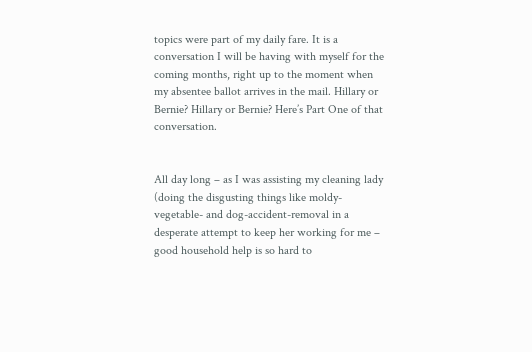topics were part of my daily fare. It is a conversation I will be having with myself for the coming months, right up to the moment when my absentee ballot arrives in the mail. Hillary or Bernie? Hillary or Bernie? Here’s Part One of that conversation.


All day long – as I was assisting my cleaning lady (doing the disgusting things like moldy-vegetable- and dog-accident-removal in a desperate attempt to keep her working for me – good household help is so hard to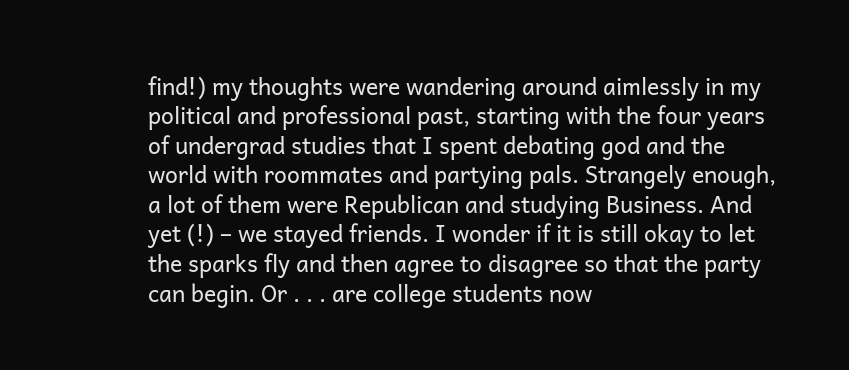find!) my thoughts were wandering around aimlessly in my political and professional past, starting with the four years of undergrad studies that I spent debating god and the world with roommates and partying pals. Strangely enough, a lot of them were Republican and studying Business. And yet (!) – we stayed friends. I wonder if it is still okay to let the sparks fly and then agree to disagree so that the party can begin. Or . . . are college students now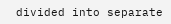divided into separate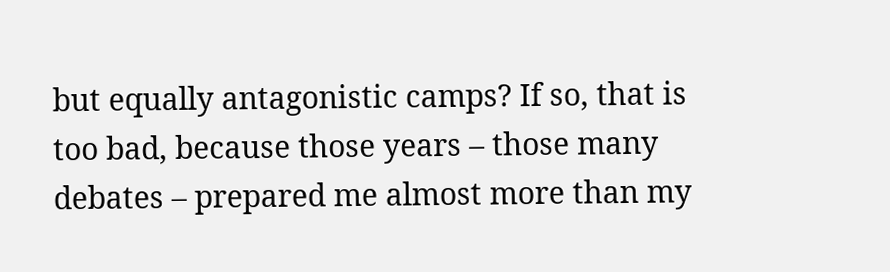but equally antagonistic camps? If so, that is too bad, because those years – those many debates – prepared me almost more than my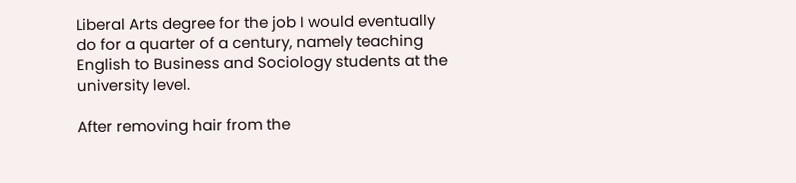Liberal Arts degree for the job I would eventually do for a quarter of a century, namely teaching English to Business and Sociology students at the university level.

After removing hair from the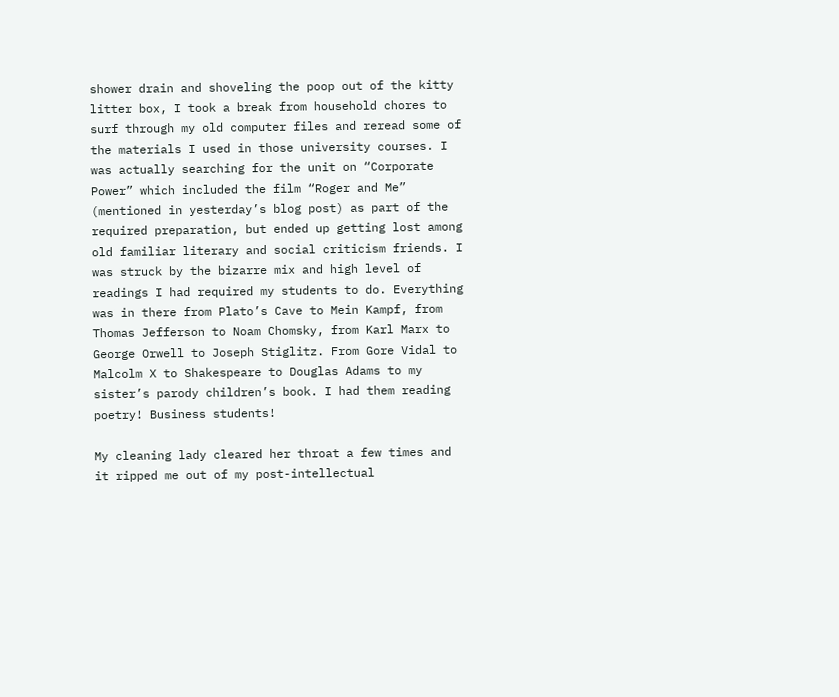shower drain and shoveling the poop out of the kitty litter box, I took a break from household chores to surf through my old computer files and reread some of the materials I used in those university courses. I was actually searching for the unit on “Corporate Power” which included the film “Roger and Me” (mentioned in yesterday’s blog post) as part of the required preparation, but ended up getting lost among old familiar literary and social criticism friends. I was struck by the bizarre mix and high level of readings I had required my students to do. Everything was in there from Plato’s Cave to Mein Kampf, from Thomas Jefferson to Noam Chomsky, from Karl Marx to George Orwell to Joseph Stiglitz. From Gore Vidal to Malcolm X to Shakespeare to Douglas Adams to my sister’s parody children’s book. I had them reading poetry! Business students!

My cleaning lady cleared her throat a few times and it ripped me out of my post-intellectual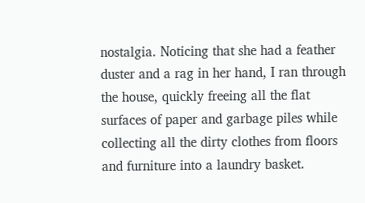nostalgia. Noticing that she had a feather duster and a rag in her hand, I ran through the house, quickly freeing all the flat surfaces of paper and garbage piles while collecting all the dirty clothes from floors and furniture into a laundry basket.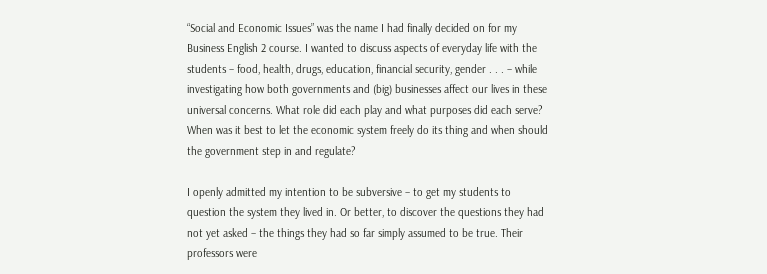“Social and Economic Issues” was the name I had finally decided on for my Business English 2 course. I wanted to discuss aspects of everyday life with the students – food, health, drugs, education, financial security, gender . . . – while investigating how both governments and (big) businesses affect our lives in these universal concerns. What role did each play and what purposes did each serve? When was it best to let the economic system freely do its thing and when should the government step in and regulate?

I openly admitted my intention to be subversive – to get my students to question the system they lived in. Or better, to discover the questions they had not yet asked – the things they had so far simply assumed to be true. Their professors were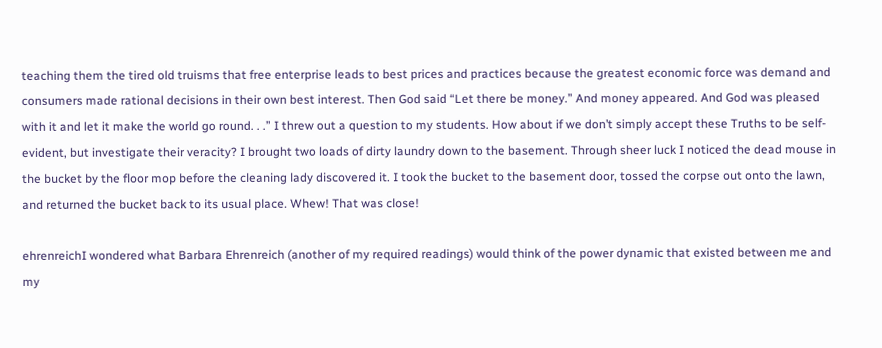teaching them the tired old truisms that free enterprise leads to best prices and practices because the greatest economic force was demand and consumers made rational decisions in their own best interest. Then God said “Let there be money.” And money appeared. And God was pleased with it and let it make the world go round. . .” I threw out a question to my students. How about if we don’t simply accept these Truths to be self-evident, but investigate their veracity? I brought two loads of dirty laundry down to the basement. Through sheer luck I noticed the dead mouse in the bucket by the floor mop before the cleaning lady discovered it. I took the bucket to the basement door, tossed the corpse out onto the lawn, and returned the bucket back to its usual place. Whew! That was close!

ehrenreichI wondered what Barbara Ehrenreich (another of my required readings) would think of the power dynamic that existed between me and my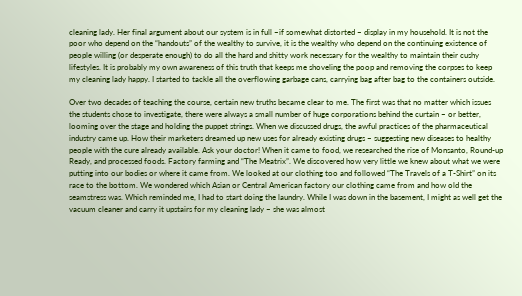cleaning lady. Her final argument about our system is in full –if somewhat distorted – display in my household. It is not the poor who depend on the “handouts” of the wealthy to survive, it is the wealthy who depend on the continuing existence of people willing (or desperate enough) to do all the hard and shitty work necessary for the wealthy to maintain their cushy lifestyles. It is probably my own awareness of this truth that keeps me shoveling the poop and removing the corpses to keep my cleaning lady happy. I started to tackle all the overflowing garbage cans, carrying bag after bag to the containers outside.

Over two decades of teaching the course, certain new truths became clear to me. The first was that no matter which issues the students chose to investigate, there were always a small number of huge corporations behind the curtain – or better, looming over the stage and holding the puppet strings. When we discussed drugs, the awful practices of the pharmaceutical industry came up. How their marketers dreamed up new uses for already existing drugs – suggesting new diseases to healthy people with the cure already available. Ask your doctor! When it came to food, we researched the rise of Monsanto, Round-up Ready, and processed foods. Factory farming and “The Meatrix”. We discovered how very little we knew about what we were putting into our bodies or where it came from. We looked at our clothing too and followed “The Travels of a T-Shirt” on its race to the bottom. We wondered which Asian or Central American factory our clothing came from and how old the seamstress was. Which reminded me, I had to start doing the laundry. While I was down in the basement, I might as well get the vacuum cleaner and carry it upstairs for my cleaning lady – she was almost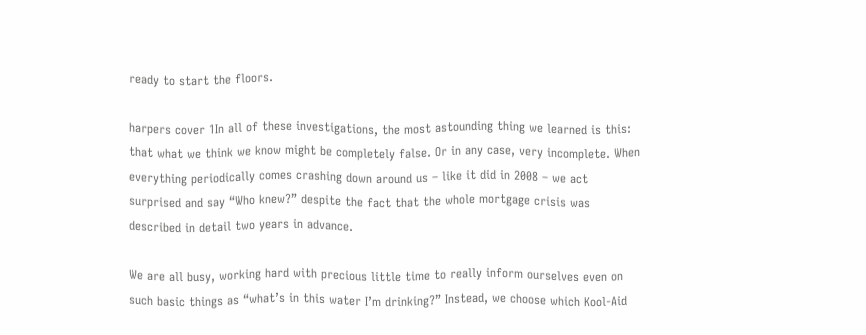ready to start the floors.

harpers cover 1In all of these investigations, the most astounding thing we learned is this: that what we think we know might be completely false. Or in any case, very incomplete. When everything periodically comes crashing down around us – like it did in 2008 – we act surprised and say “Who knew?” despite the fact that the whole mortgage crisis was described in detail two years in advance.

We are all busy, working hard with precious little time to really inform ourselves even on such basic things as “what’s in this water I’m drinking?” Instead, we choose which Kool-Aid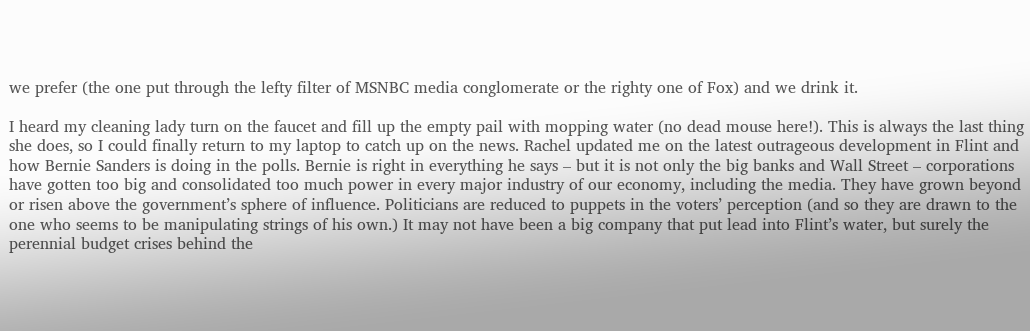we prefer (the one put through the lefty filter of MSNBC media conglomerate or the righty one of Fox) and we drink it.

I heard my cleaning lady turn on the faucet and fill up the empty pail with mopping water (no dead mouse here!). This is always the last thing she does, so I could finally return to my laptop to catch up on the news. Rachel updated me on the latest outrageous development in Flint and how Bernie Sanders is doing in the polls. Bernie is right in everything he says – but it is not only the big banks and Wall Street – corporations have gotten too big and consolidated too much power in every major industry of our economy, including the media. They have grown beyond or risen above the government’s sphere of influence. Politicians are reduced to puppets in the voters’ perception (and so they are drawn to the one who seems to be manipulating strings of his own.) It may not have been a big company that put lead into Flint’s water, but surely the perennial budget crises behind the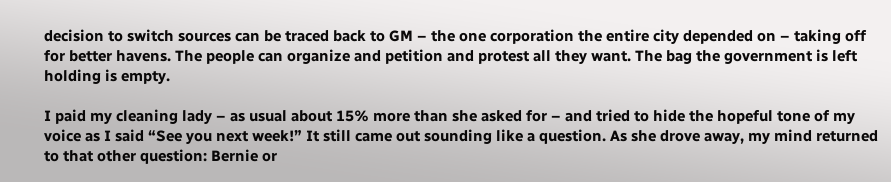decision to switch sources can be traced back to GM – the one corporation the entire city depended on – taking off for better havens. The people can organize and petition and protest all they want. The bag the government is left holding is empty.

I paid my cleaning lady – as usual about 15% more than she asked for – and tried to hide the hopeful tone of my voice as I said “See you next week!” It still came out sounding like a question. As she drove away, my mind returned to that other question: Bernie or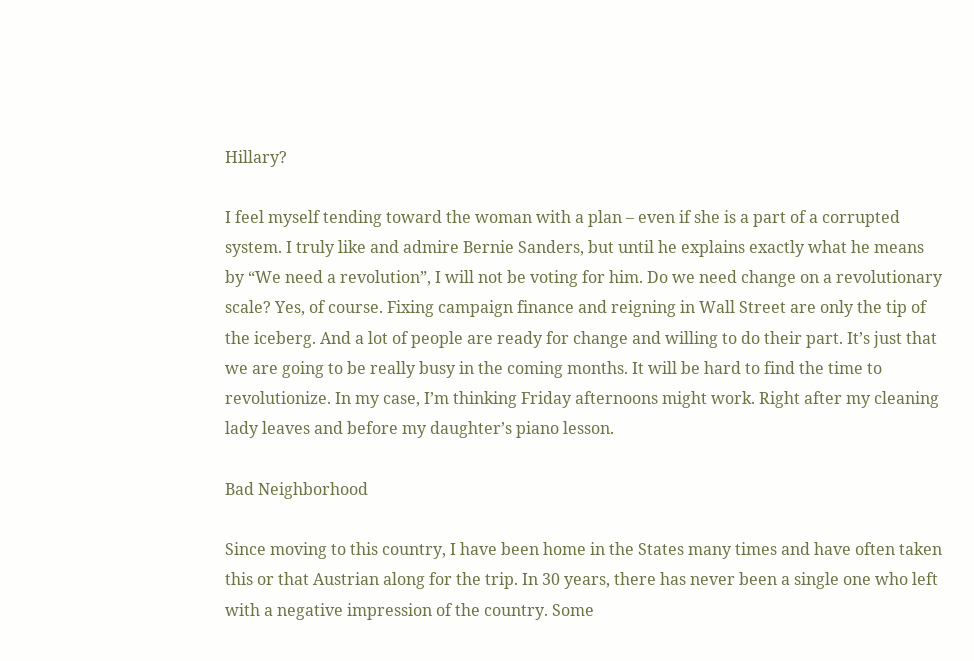Hillary?

I feel myself tending toward the woman with a plan – even if she is a part of a corrupted system. I truly like and admire Bernie Sanders, but until he explains exactly what he means by “We need a revolution”, I will not be voting for him. Do we need change on a revolutionary scale? Yes, of course. Fixing campaign finance and reigning in Wall Street are only the tip of the iceberg. And a lot of people are ready for change and willing to do their part. It’s just that we are going to be really busy in the coming months. It will be hard to find the time to revolutionize. In my case, I’m thinking Friday afternoons might work. Right after my cleaning lady leaves and before my daughter’s piano lesson.

Bad Neighborhood

Since moving to this country, I have been home in the States many times and have often taken this or that Austrian along for the trip. In 30 years, there has never been a single one who left with a negative impression of the country. Some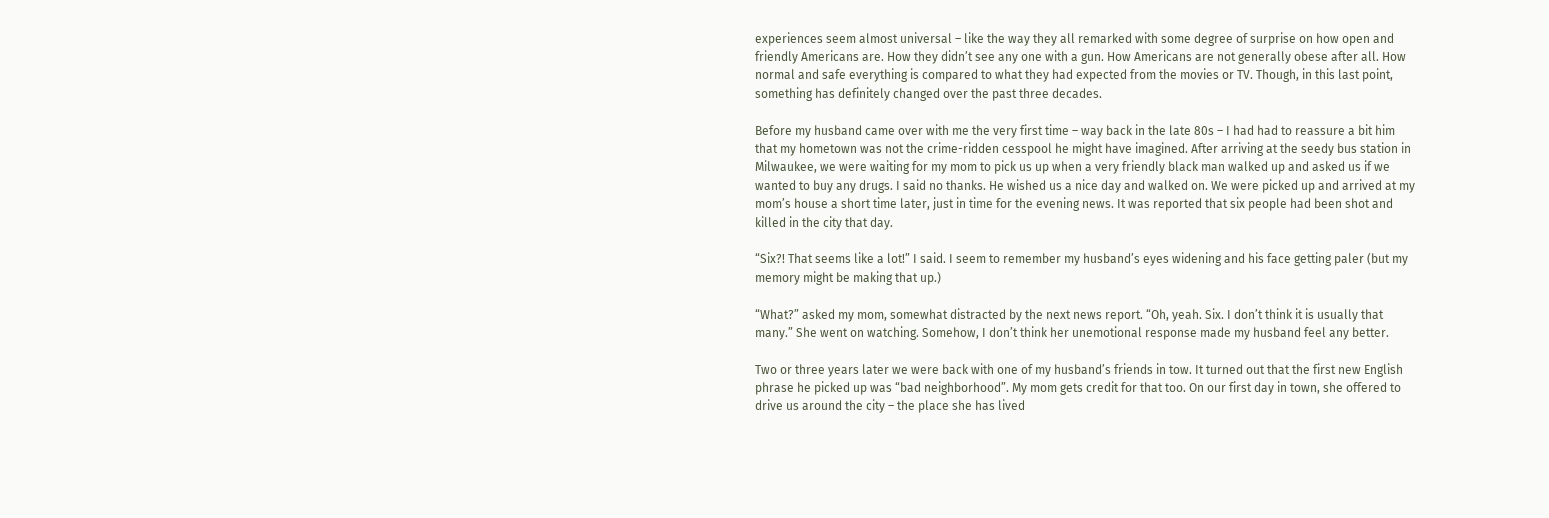experiences seem almost universal – like the way they all remarked with some degree of surprise on how open and friendly Americans are. How they didn’t see any one with a gun. How Americans are not generally obese after all. How normal and safe everything is compared to what they had expected from the movies or TV. Though, in this last point, something has definitely changed over the past three decades.

Before my husband came over with me the very first time – way back in the late 80s – I had had to reassure a bit him that my hometown was not the crime-ridden cesspool he might have imagined. After arriving at the seedy bus station in Milwaukee, we were waiting for my mom to pick us up when a very friendly black man walked up and asked us if we wanted to buy any drugs. I said no thanks. He wished us a nice day and walked on. We were picked up and arrived at my mom’s house a short time later, just in time for the evening news. It was reported that six people had been shot and killed in the city that day.

“Six?! That seems like a lot!” I said. I seem to remember my husband’s eyes widening and his face getting paler (but my memory might be making that up.)

“What?” asked my mom, somewhat distracted by the next news report. “Oh, yeah. Six. I don’t think it is usually that many.” She went on watching. Somehow, I don’t think her unemotional response made my husband feel any better.

Two or three years later we were back with one of my husband’s friends in tow. It turned out that the first new English phrase he picked up was “bad neighborhood”. My mom gets credit for that too. On our first day in town, she offered to drive us around the city – the place she has lived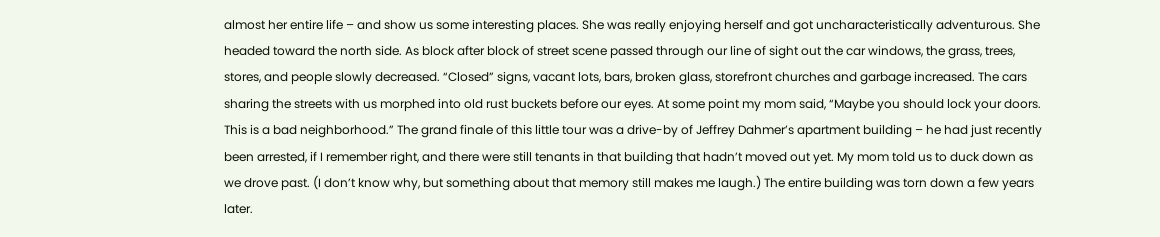almost her entire life – and show us some interesting places. She was really enjoying herself and got uncharacteristically adventurous. She headed toward the north side. As block after block of street scene passed through our line of sight out the car windows, the grass, trees, stores, and people slowly decreased. “Closed” signs, vacant lots, bars, broken glass, storefront churches and garbage increased. The cars sharing the streets with us morphed into old rust buckets before our eyes. At some point my mom said, “Maybe you should lock your doors. This is a bad neighborhood.” The grand finale of this little tour was a drive-by of Jeffrey Dahmer’s apartment building – he had just recently been arrested, if I remember right, and there were still tenants in that building that hadn’t moved out yet. My mom told us to duck down as we drove past. (I don’t know why, but something about that memory still makes me laugh.) The entire building was torn down a few years later.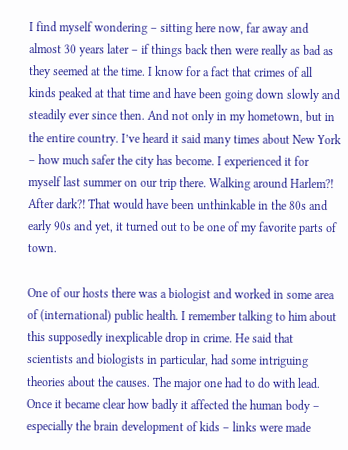I find myself wondering – sitting here now, far away and almost 30 years later – if things back then were really as bad as they seemed at the time. I know for a fact that crimes of all kinds peaked at that time and have been going down slowly and steadily ever since then. And not only in my hometown, but in the entire country. I’ve heard it said many times about New York – how much safer the city has become. I experienced it for myself last summer on our trip there. Walking around Harlem?! After dark?! That would have been unthinkable in the 80s and early 90s and yet, it turned out to be one of my favorite parts of town.

One of our hosts there was a biologist and worked in some area of (international) public health. I remember talking to him about this supposedly inexplicable drop in crime. He said that scientists and biologists in particular, had some intriguing theories about the causes. The major one had to do with lead. Once it became clear how badly it affected the human body – especially the brain development of kids – links were made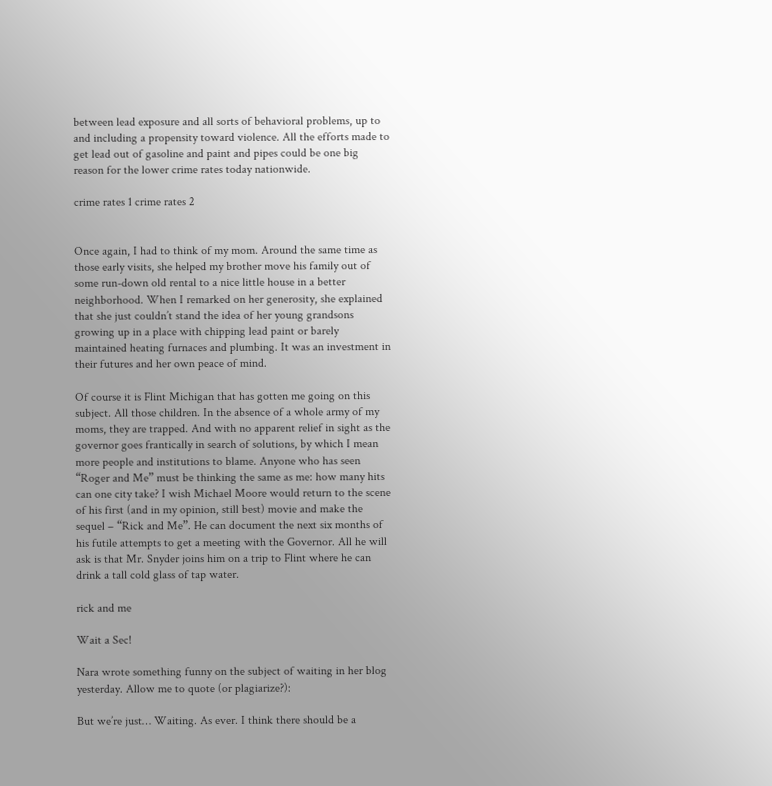between lead exposure and all sorts of behavioral problems, up to and including a propensity toward violence. All the efforts made to get lead out of gasoline and paint and pipes could be one big reason for the lower crime rates today nationwide.

crime rates 1 crime rates 2


Once again, I had to think of my mom. Around the same time as those early visits, she helped my brother move his family out of some run-down old rental to a nice little house in a better neighborhood. When I remarked on her generosity, she explained that she just couldn’t stand the idea of her young grandsons growing up in a place with chipping lead paint or barely maintained heating furnaces and plumbing. It was an investment in their futures and her own peace of mind.

Of course it is Flint Michigan that has gotten me going on this subject. All those children. In the absence of a whole army of my moms, they are trapped. And with no apparent relief in sight as the governor goes frantically in search of solutions, by which I mean more people and institutions to blame. Anyone who has seen “Roger and Me” must be thinking the same as me: how many hits can one city take? I wish Michael Moore would return to the scene of his first (and in my opinion, still best) movie and make the sequel – “Rick and Me”. He can document the next six months of his futile attempts to get a meeting with the Governor. All he will ask is that Mr. Snyder joins him on a trip to Flint where he can drink a tall cold glass of tap water.

rick and me

Wait a Sec!

Nara wrote something funny on the subject of waiting in her blog yesterday. Allow me to quote (or plagiarize?):

But we’re just… Waiting. As ever. I think there should be a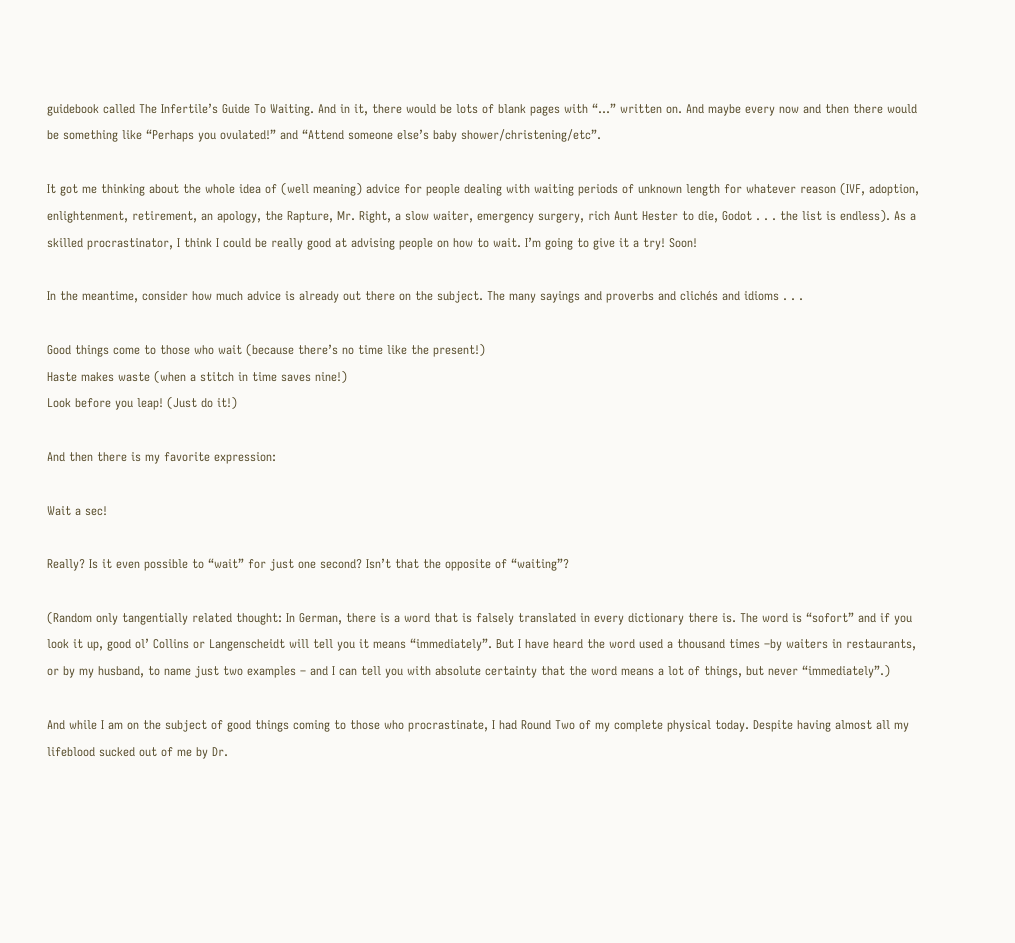guidebook called The Infertile’s Guide To Waiting. And in it, there would be lots of blank pages with “…” written on. And maybe every now and then there would be something like “Perhaps you ovulated!” and “Attend someone else’s baby shower/christening/etc”.

It got me thinking about the whole idea of (well meaning) advice for people dealing with waiting periods of unknown length for whatever reason (IVF, adoption, enlightenment, retirement, an apology, the Rapture, Mr. Right, a slow waiter, emergency surgery, rich Aunt Hester to die, Godot . . . the list is endless). As a skilled procrastinator, I think I could be really good at advising people on how to wait. I’m going to give it a try! Soon!

In the meantime, consider how much advice is already out there on the subject. The many sayings and proverbs and clichés and idioms . . .

Good things come to those who wait (because there’s no time like the present!)
Haste makes waste (when a stitch in time saves nine!)
Look before you leap! (Just do it!)

And then there is my favorite expression:

Wait a sec!

Really? Is it even possible to “wait” for just one second? Isn’t that the opposite of “waiting”?

(Random only tangentially related thought: In German, there is a word that is falsely translated in every dictionary there is. The word is “sofort” and if you look it up, good ol’ Collins or Langenscheidt will tell you it means “immediately”. But I have heard the word used a thousand times –by waiters in restaurants, or by my husband, to name just two examples – and I can tell you with absolute certainty that the word means a lot of things, but never “immediately”.)

And while I am on the subject of good things coming to those who procrastinate, I had Round Two of my complete physical today. Despite having almost all my lifeblood sucked out of me by Dr.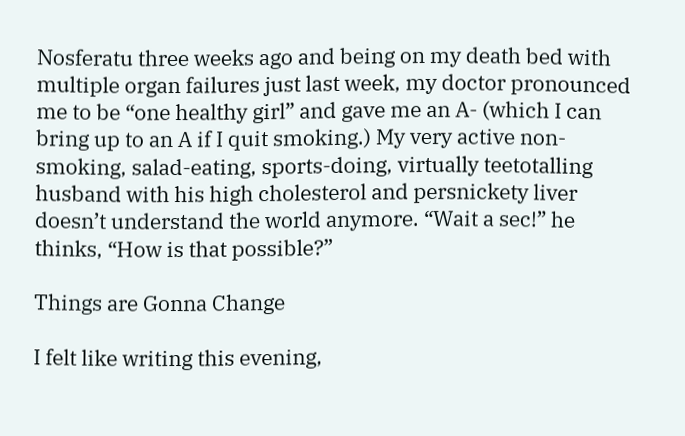Nosferatu three weeks ago and being on my death bed with multiple organ failures just last week, my doctor pronounced me to be “one healthy girl” and gave me an A- (which I can bring up to an A if I quit smoking.) My very active non-smoking, salad-eating, sports-doing, virtually teetotalling husband with his high cholesterol and persnickety liver doesn’t understand the world anymore. “Wait a sec!” he thinks, “How is that possible?”

Things are Gonna Change

I felt like writing this evening,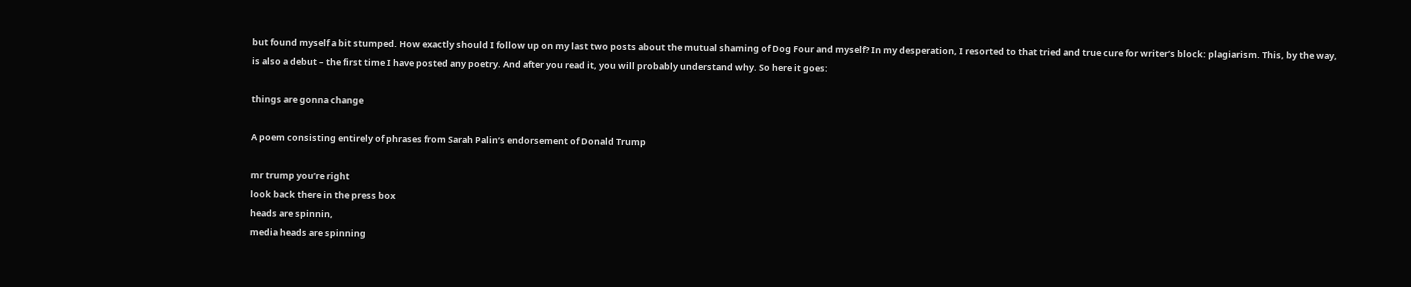but found myself a bit stumped. How exactly should I follow up on my last two posts about the mutual shaming of Dog Four and myself? In my desperation, I resorted to that tried and true cure for writer’s block: plagiarism. This, by the way, is also a debut – the first time I have posted any poetry. And after you read it, you will probably understand why. So here it goes:

things are gonna change

A poem consisting entirely of phrases from Sarah Palin’s endorsement of Donald Trump

mr trump you’re right
look back there in the press box
heads are spinnin,
media heads are spinning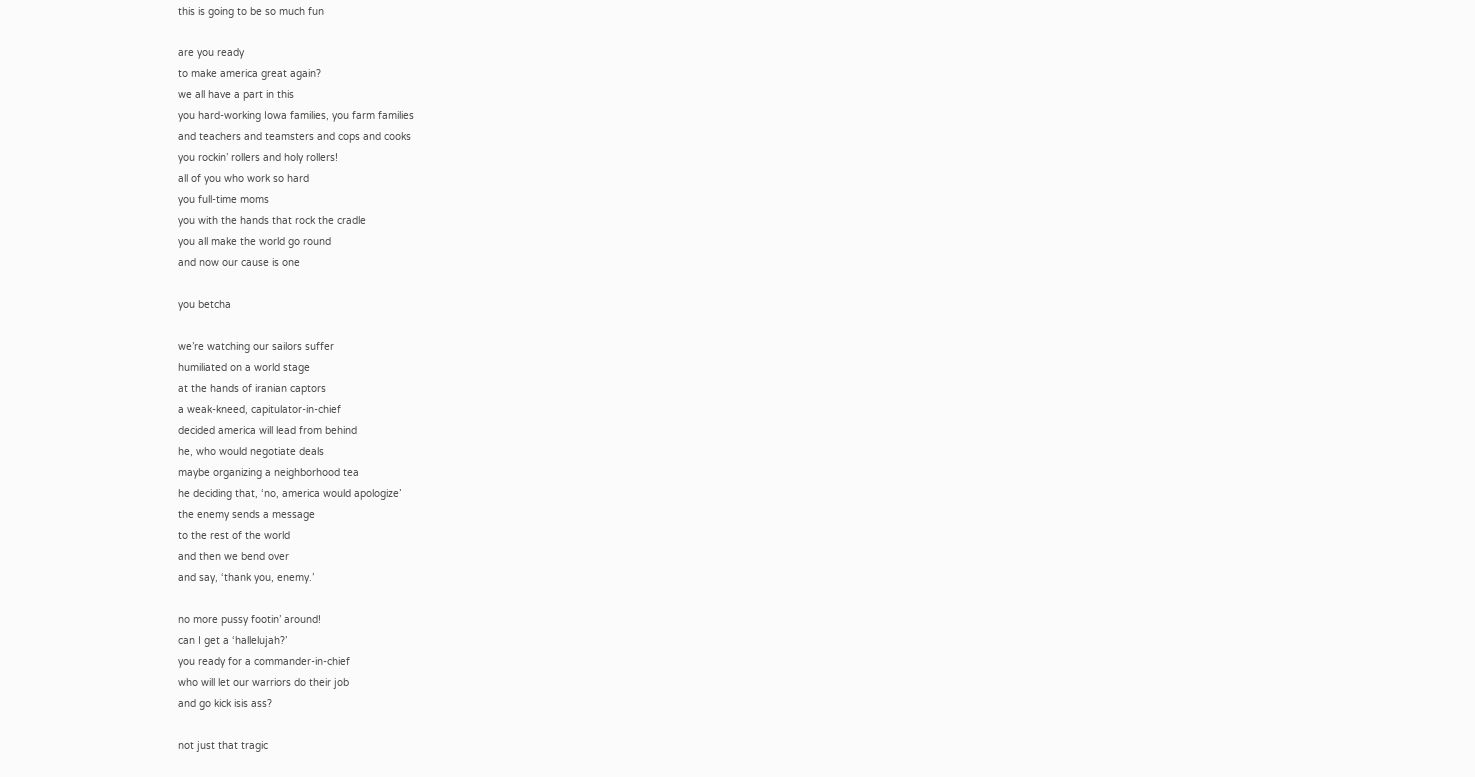this is going to be so much fun

are you ready
to make america great again?
we all have a part in this
you hard-working Iowa families, you farm families
and teachers and teamsters and cops and cooks
you rockin’ rollers and holy rollers!
all of you who work so hard
you full-time moms
you with the hands that rock the cradle
you all make the world go round
and now our cause is one

you betcha

we’re watching our sailors suffer
humiliated on a world stage
at the hands of iranian captors
a weak-kneed, capitulator-in-chief
decided america will lead from behind
he, who would negotiate deals
maybe organizing a neighborhood tea
he deciding that, ‘no, america would apologize’
the enemy sends a message
to the rest of the world
and then we bend over
and say, ‘thank you, enemy.’

no more pussy footin’ around!
can I get a ‘hallelujah?’
you ready for a commander-in-chief
who will let our warriors do their job
and go kick isis ass?

not just that tragic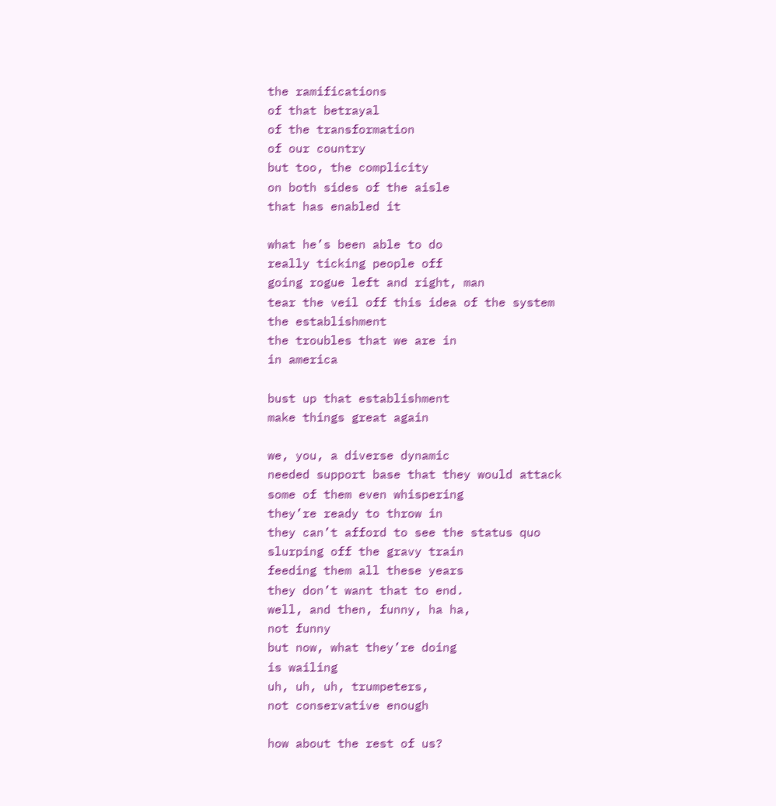the ramifications
of that betrayal
of the transformation
of our country
but too, the complicity
on both sides of the aisle
that has enabled it

what he’s been able to do
really ticking people off
going rogue left and right, man
tear the veil off this idea of the system
the establishment
the troubles that we are in
in america

bust up that establishment
make things great again

we, you, a diverse dynamic
needed support base that they would attack
some of them even whispering
they’re ready to throw in
they can’t afford to see the status quo
slurping off the gravy train
feeding them all these years
they don’t want that to end.
well, and then, funny, ha ha,
not funny
but now, what they’re doing
is wailing
uh, uh, uh, trumpeters,
not conservative enough

how about the rest of us?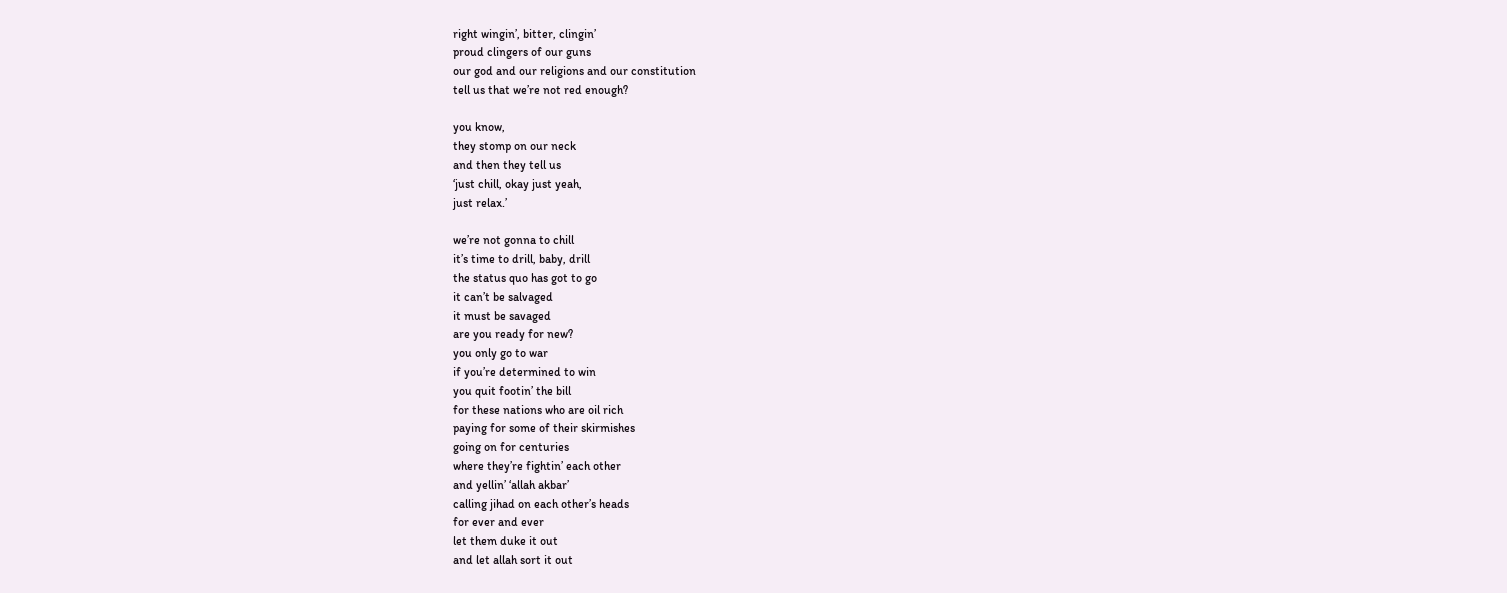right wingin’, bitter, clingin’
proud clingers of our guns
our god and our religions and our constitution
tell us that we’re not red enough?

you know,
they stomp on our neck
and then they tell us
‘just chill, okay just yeah,
just relax.’

we’re not gonna to chill
it’s time to drill, baby, drill
the status quo has got to go
it can’t be salvaged
it must be savaged
are you ready for new?
you only go to war
if you’re determined to win
you quit footin’ the bill
for these nations who are oil rich
paying for some of their skirmishes
going on for centuries
where they’re fightin’ each other
and yellin’ ‘allah akbar’
calling jihad on each other’s heads
for ever and ever
let them duke it out
and let allah sort it out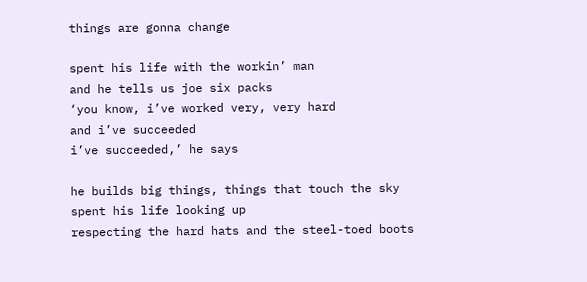things are gonna change

spent his life with the workin’ man
and he tells us joe six packs
‘you know, i’ve worked very, very hard
and i’ve succeeded
i’ve succeeded,’ he says

he builds big things, things that touch the sky
spent his life looking up
respecting the hard hats and the steel-toed boots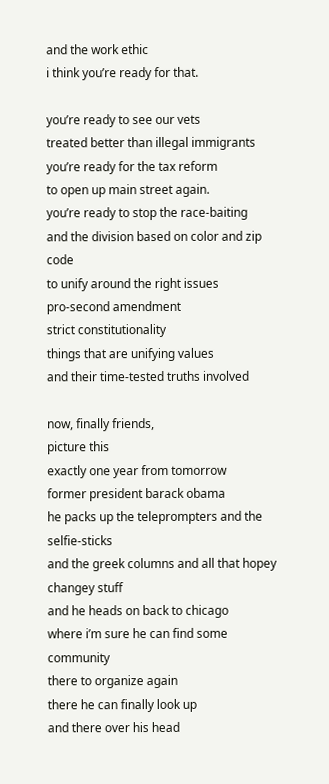and the work ethic
i think you’re ready for that.

you’re ready to see our vets
treated better than illegal immigrants
you’re ready for the tax reform
to open up main street again.
you’re ready to stop the race-baiting
and the division based on color and zip code
to unify around the right issues
pro-second amendment
strict constitutionality
things that are unifying values
and their time-tested truths involved

now, finally friends,
picture this
exactly one year from tomorrow
former president barack obama
he packs up the teleprompters and the selfie-sticks
and the greek columns and all that hopey changey stuff
and he heads on back to chicago
where i’m sure he can find some community
there to organize again
there he can finally look up
and there over his head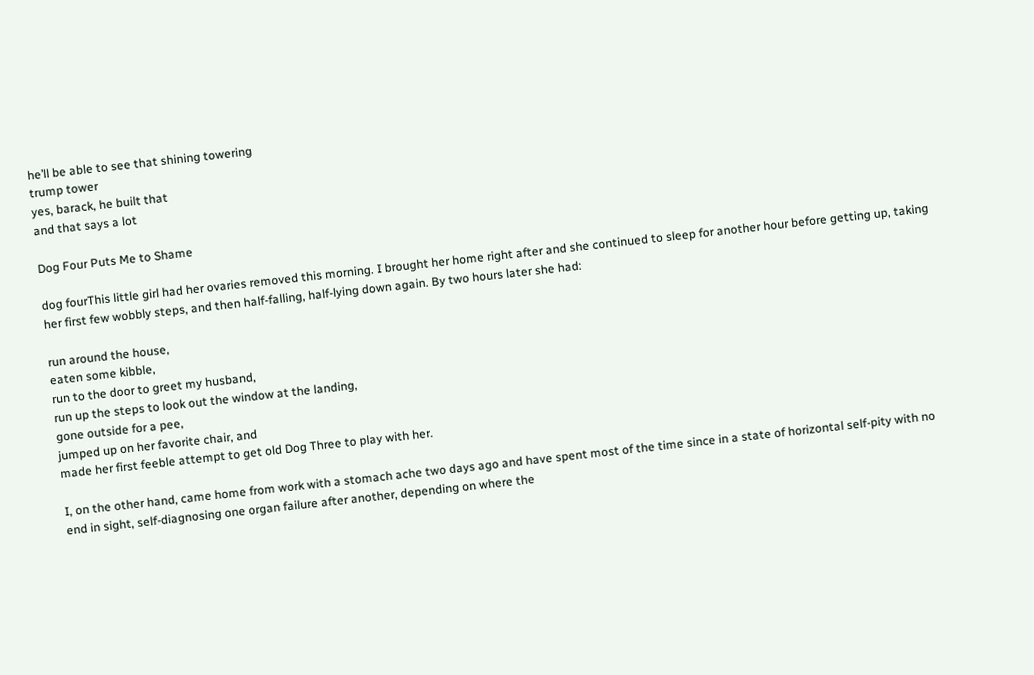he’ll be able to see that shining towering
trump tower
yes, barack, he built that
and that says a lot

Dog Four Puts Me to Shame

dog fourThis little girl had her ovaries removed this morning. I brought her home right after and she continued to sleep for another hour before getting up, taking her first few wobbly steps, and then half-falling, half-lying down again. By two hours later she had:

run around the house,
eaten some kibble,
run to the door to greet my husband,
run up the steps to look out the window at the landing,
gone outside for a pee,
jumped up on her favorite chair, and
made her first feeble attempt to get old Dog Three to play with her.

I, on the other hand, came home from work with a stomach ache two days ago and have spent most of the time since in a state of horizontal self-pity with no end in sight, self-diagnosing one organ failure after another, depending on where the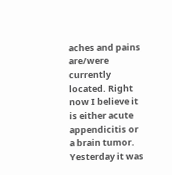aches and pains are/were currently located. Right now I believe it is either acute appendicitis or a brain tumor. Yesterday it was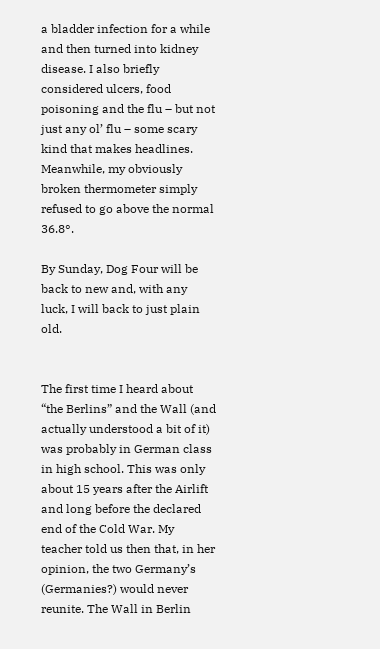a bladder infection for a while and then turned into kidney disease. I also briefly considered ulcers, food poisoning and the flu – but not just any ol’ flu – some scary kind that makes headlines. Meanwhile, my obviously broken thermometer simply refused to go above the normal 36.8°.

By Sunday, Dog Four will be back to new and, with any luck, I will back to just plain old.


The first time I heard about “the Berlins” and the Wall (and actually understood a bit of it) was probably in German class in high school. This was only about 15 years after the Airlift and long before the declared end of the Cold War. My teacher told us then that, in her opinion, the two Germany’s (Germanies?) would never reunite. The Wall in Berlin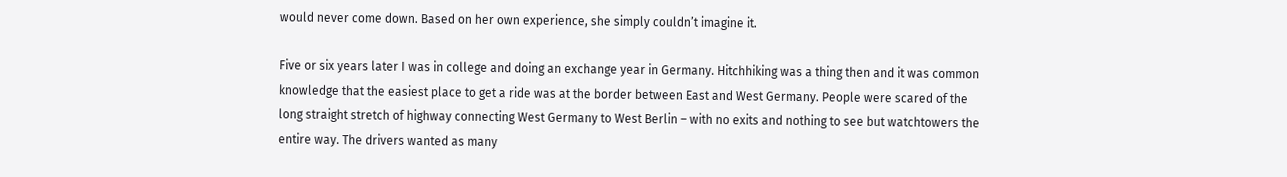would never come down. Based on her own experience, she simply couldn’t imagine it.

Five or six years later I was in college and doing an exchange year in Germany. Hitchhiking was a thing then and it was common knowledge that the easiest place to get a ride was at the border between East and West Germany. People were scared of the long straight stretch of highway connecting West Germany to West Berlin – with no exits and nothing to see but watchtowers the entire way. The drivers wanted as many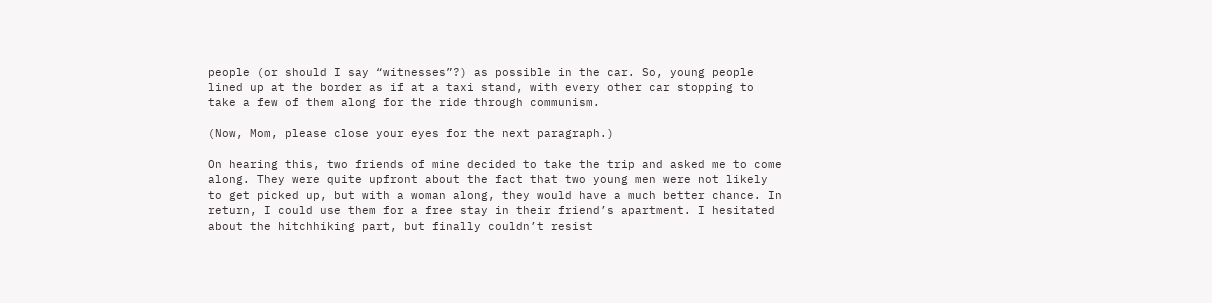people (or should I say “witnesses”?) as possible in the car. So, young people lined up at the border as if at a taxi stand, with every other car stopping to take a few of them along for the ride through communism.

(Now, Mom, please close your eyes for the next paragraph.)

On hearing this, two friends of mine decided to take the trip and asked me to come along. They were quite upfront about the fact that two young men were not likely to get picked up, but with a woman along, they would have a much better chance. In return, I could use them for a free stay in their friend’s apartment. I hesitated about the hitchhiking part, but finally couldn’t resist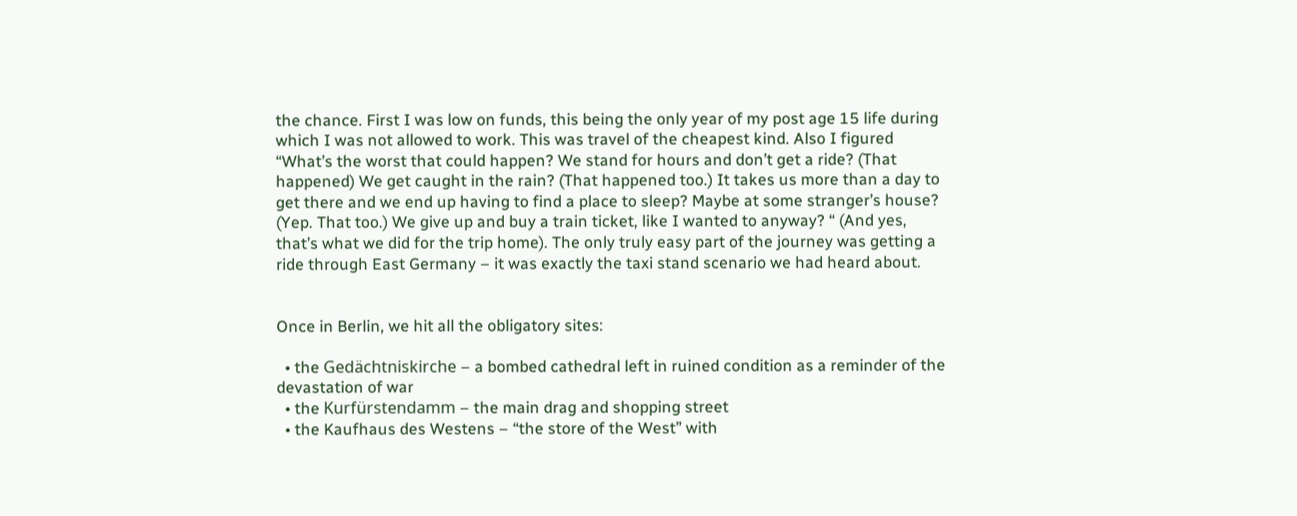the chance. First I was low on funds, this being the only year of my post age 15 life during which I was not allowed to work. This was travel of the cheapest kind. Also I figured “What’s the worst that could happen? We stand for hours and don’t get a ride? (That happened) We get caught in the rain? (That happened too.) It takes us more than a day to get there and we end up having to find a place to sleep? Maybe at some stranger’s house? (Yep. That too.) We give up and buy a train ticket, like I wanted to anyway? “ (And yes, that’s what we did for the trip home). The only truly easy part of the journey was getting a ride through East Germany – it was exactly the taxi stand scenario we had heard about.


Once in Berlin, we hit all the obligatory sites:

  • the Gedächtniskirche – a bombed cathedral left in ruined condition as a reminder of the devastation of war
  • the Kurfürstendamm – the main drag and shopping street
  • the Kaufhaus des Westens – “the store of the West” with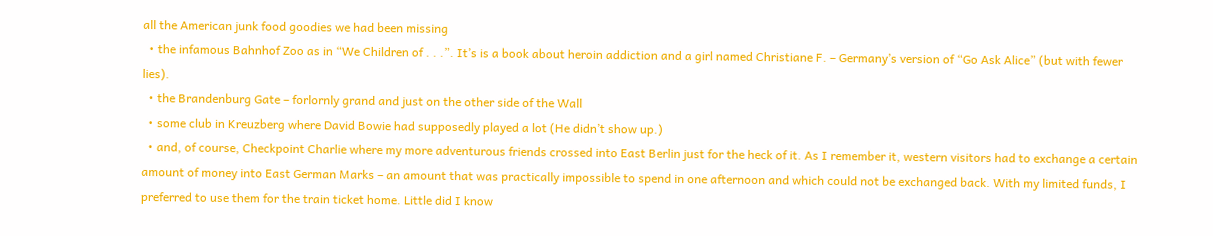all the American junk food goodies we had been missing
  • the infamous Bahnhof Zoo as in “We Children of . . .”. It’s is a book about heroin addiction and a girl named Christiane F. – Germany’s version of “Go Ask Alice” (but with fewer lies).
  • the Brandenburg Gate – forlornly grand and just on the other side of the Wall
  • some club in Kreuzberg where David Bowie had supposedly played a lot (He didn’t show up.)
  • and, of course, Checkpoint Charlie where my more adventurous friends crossed into East Berlin just for the heck of it. As I remember it, western visitors had to exchange a certain amount of money into East German Marks – an amount that was practically impossible to spend in one afternoon and which could not be exchanged back. With my limited funds, I preferred to use them for the train ticket home. Little did I know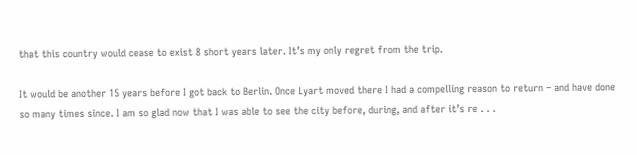that this country would cease to exist 8 short years later. It’s my only regret from the trip.

It would be another 15 years before I got back to Berlin. Once Lyart moved there I had a compelling reason to return – and have done so many times since. I am so glad now that I was able to see the city before, during, and after it’s re . . .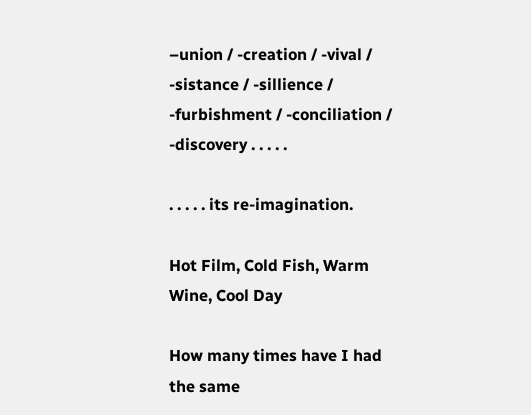–union / -creation / -vival / -sistance / -sillience / -furbishment / -conciliation / -discovery . . . . .

. . . . . its re-imagination.

Hot Film, Cold Fish, Warm Wine, Cool Day

How many times have I had the same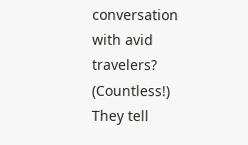conversation with avid travelers? (Countless!) They tell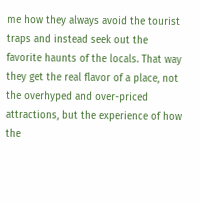me how they always avoid the tourist traps and instead seek out the favorite haunts of the locals. That way they get the real flavor of a place, not the overhyped and over-priced attractions, but the experience of how the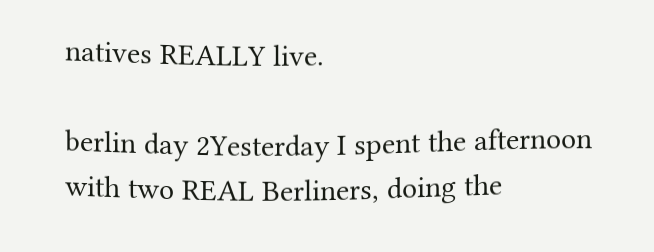natives REALLY live.

berlin day 2Yesterday I spent the afternoon with two REAL Berliners, doing the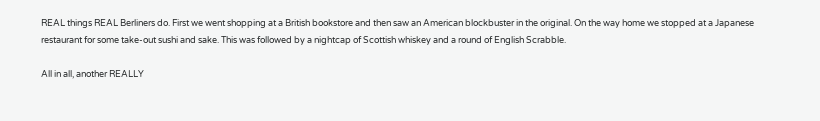REAL things REAL Berliners do. First we went shopping at a British bookstore and then saw an American blockbuster in the original. On the way home we stopped at a Japanese restaurant for some take-out sushi and sake. This was followed by a nightcap of Scottish whiskey and a round of English Scrabble.

All in all, another REALLY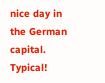nice day in the German capital. Typical!